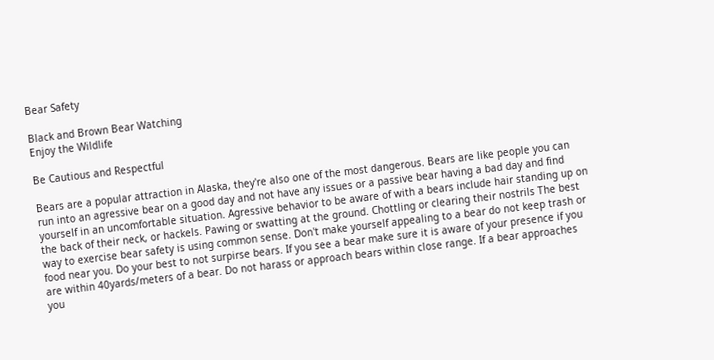Bear Safety

Black and Brown Bear Watching
Enjoy the Wildlife

Be Cautious and Respectful

Bears are a popular attraction in Alaska, they're also one of the most dangerous. Bears are like people you can run into an agressive bear on a good day and not have any issues or a passive bear having a bad day and find yourself in an uncomfortable situation. Agressive behavior to be aware of with a bears include hair standing up on the back of their neck, or hackels. Pawing or swatting at the ground. Chottling or clearing their nostrils The best way to exercise bear safety is using common sense. Don't make yourself appealing to a bear do not keep trash or food near you. Do your best to not surpirse bears. If you see a bear make sure it is aware of your presence if you are within 40yards/meters of a bear. Do not harass or approach bears within close range. If a bear approaches you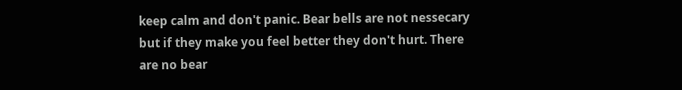keep calm and don't panic. Bear bells are not nessecary but if they make you feel better they don't hurt. There are no bear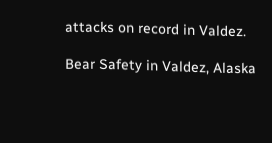attacks on record in Valdez.

Bear Safety in Valdez, Alaska